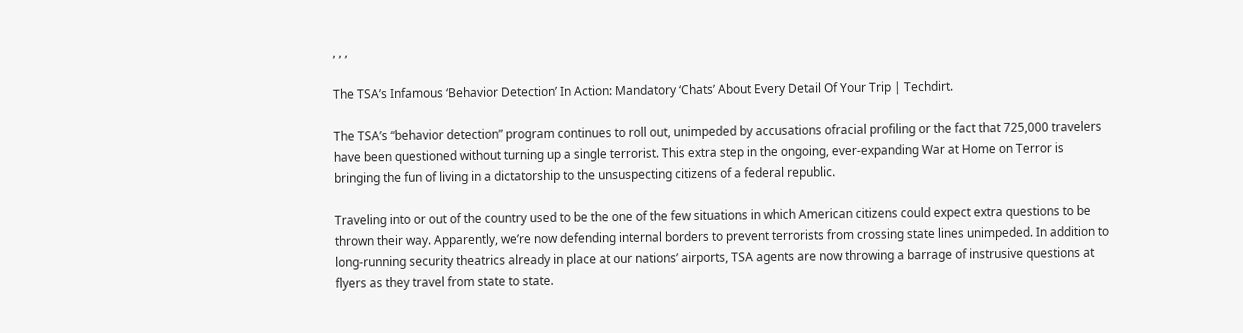, , ,

The TSA’s Infamous ‘Behavior Detection’ In Action: Mandatory ‘Chats’ About Every Detail Of Your Trip | Techdirt.

The TSA’s “behavior detection” program continues to roll out, unimpeded by accusations ofracial profiling or the fact that 725,000 travelers have been questioned without turning up a single terrorist. This extra step in the ongoing, ever-expanding War at Home on Terror is bringing the fun of living in a dictatorship to the unsuspecting citizens of a federal republic.

Traveling into or out of the country used to be the one of the few situations in which American citizens could expect extra questions to be thrown their way. Apparently, we’re now defending internal borders to prevent terrorists from crossing state lines unimpeded. In addition to long-running security theatrics already in place at our nations’ airports, TSA agents are now throwing a barrage of instrusive questions at flyers as they travel from state to state.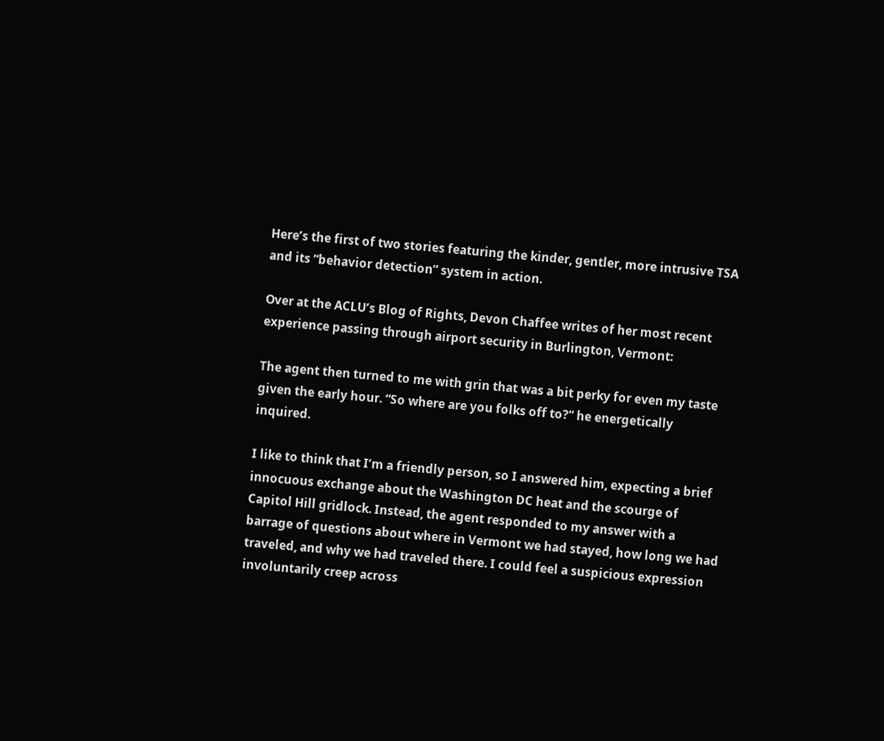Here’s the first of two stories featuring the kinder, gentler, more intrusive TSA and its “behavior detection” system in action.

Over at the ACLU’s Blog of Rights, Devon Chaffee writes of her most recent experience passing through airport security in Burlington, Vermont:

The agent then turned to me with grin that was a bit perky for even my taste given the early hour. “So where are you folks off to?” he energetically inquired.

I like to think that I’m a friendly person, so I answered him, expecting a brief innocuous exchange about the Washington DC heat and the scourge of Capitol Hill gridlock. Instead, the agent responded to my answer with a barrage of questions about where in Vermont we had stayed, how long we had traveled, and why we had traveled there. I could feel a suspicious expression involuntarily creep across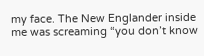my face. The New Englander inside me was screaming “you don’t know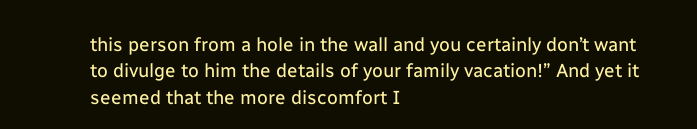this person from a hole in the wall and you certainly don’t want to divulge to him the details of your family vacation!” And yet it seemed that the more discomfort I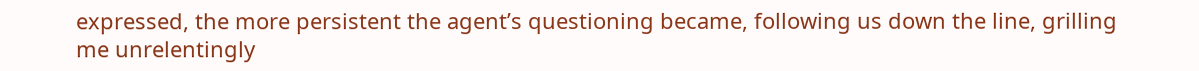expressed, the more persistent the agent’s questioning became, following us down the line, grilling me unrelentingly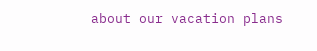about our vacation plans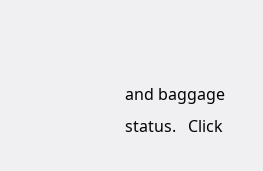and baggage status.   Click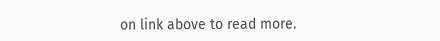on link above to read more.